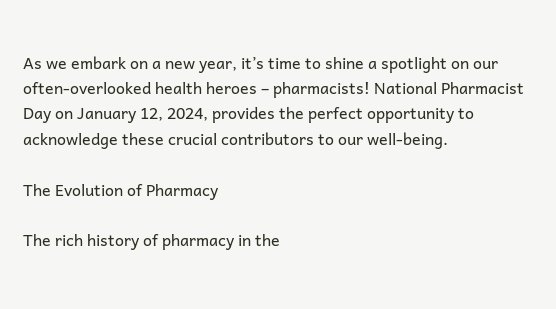As we embark on a new year, it’s time to shine a spotlight on our often-overlooked health heroes – pharmacists! National Pharmacist Day on January 12, 2024, provides the perfect opportunity to acknowledge these crucial contributors to our well-being.

The Evolution of Pharmacy

The rich history of pharmacy in the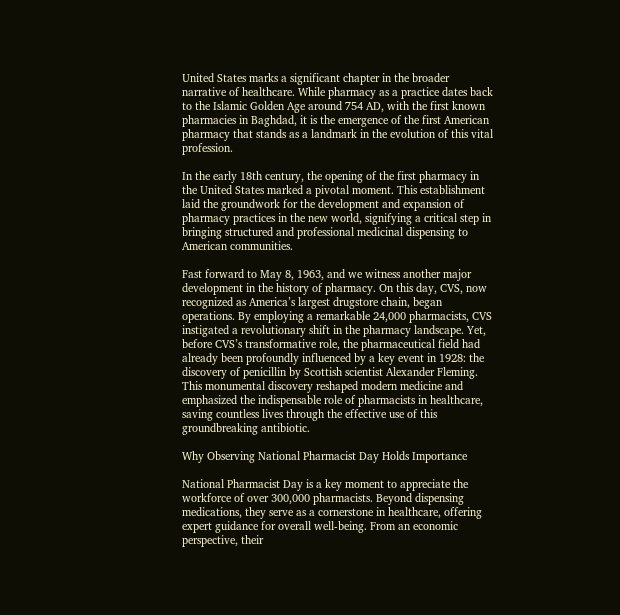United States marks a significant chapter in the broader narrative of healthcare. While pharmacy as a practice dates back to the Islamic Golden Age around 754 AD, with the first known pharmacies in Baghdad, it is the emergence of the first American pharmacy that stands as a landmark in the evolution of this vital profession.

In the early 18th century, the opening of the first pharmacy in the United States marked a pivotal moment. This establishment laid the groundwork for the development and expansion of pharmacy practices in the new world, signifying a critical step in bringing structured and professional medicinal dispensing to American communities.

Fast forward to May 8, 1963, and we witness another major development in the history of pharmacy. On this day, CVS, now recognized as America’s largest drugstore chain, began operations. By employing a remarkable 24,000 pharmacists, CVS instigated a revolutionary shift in the pharmacy landscape. Yet, before CVS’s transformative role, the pharmaceutical field had already been profoundly influenced by a key event in 1928: the discovery of penicillin by Scottish scientist Alexander Fleming. This monumental discovery reshaped modern medicine and emphasized the indispensable role of pharmacists in healthcare, saving countless lives through the effective use of this groundbreaking antibiotic.

Why Observing National Pharmacist Day Holds Importance

National Pharmacist Day is a key moment to appreciate the workforce of over 300,000 pharmacists. Beyond dispensing medications, they serve as a cornerstone in healthcare, offering expert guidance for overall well-being. From an economic perspective, their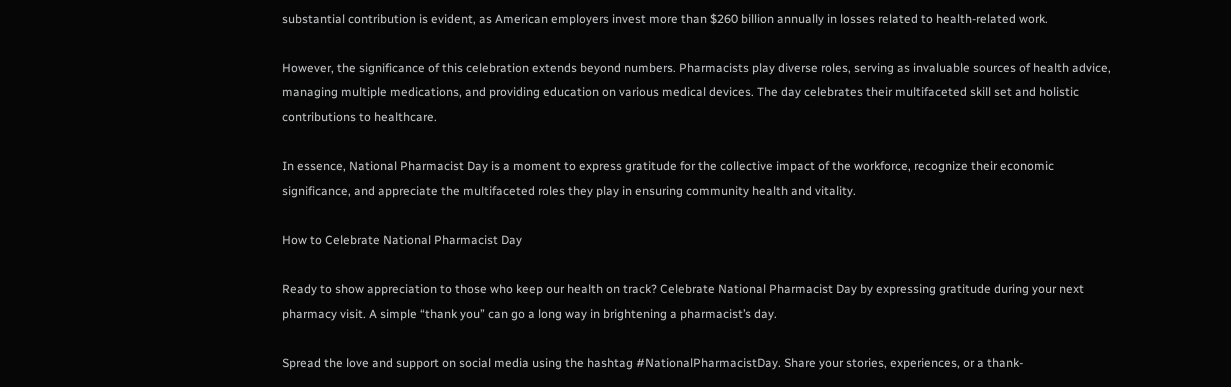substantial contribution is evident, as American employers invest more than $260 billion annually in losses related to health-related work.

However, the significance of this celebration extends beyond numbers. Pharmacists play diverse roles, serving as invaluable sources of health advice, managing multiple medications, and providing education on various medical devices. The day celebrates their multifaceted skill set and holistic contributions to healthcare.

In essence, National Pharmacist Day is a moment to express gratitude for the collective impact of the workforce, recognize their economic significance, and appreciate the multifaceted roles they play in ensuring community health and vitality.

How to Celebrate National Pharmacist Day

Ready to show appreciation to those who keep our health on track? Celebrate National Pharmacist Day by expressing gratitude during your next pharmacy visit. A simple “thank you” can go a long way in brightening a pharmacist’s day.

Spread the love and support on social media using the hashtag #NationalPharmacistDay. Share your stories, experiences, or a thank-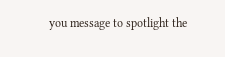you message to spotlight the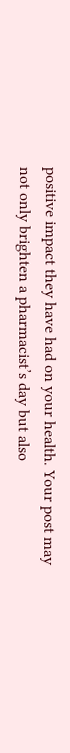positive impact they have had on your health. Your post may not only brighten a pharmacist’s day but also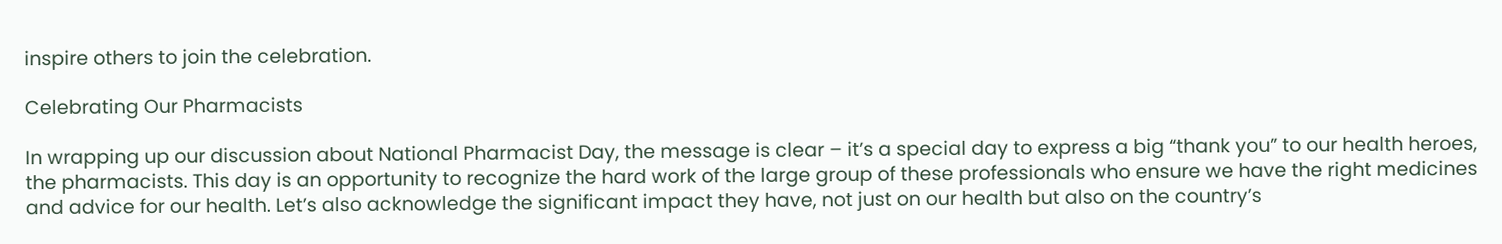inspire others to join the celebration.

Celebrating Our Pharmacists

In wrapping up our discussion about National Pharmacist Day, the message is clear – it’s a special day to express a big “thank you” to our health heroes, the pharmacists. This day is an opportunity to recognize the hard work of the large group of these professionals who ensure we have the right medicines and advice for our health. Let’s also acknowledge the significant impact they have, not just on our health but also on the country’s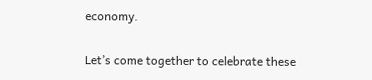economy.

Let’s come together to celebrate these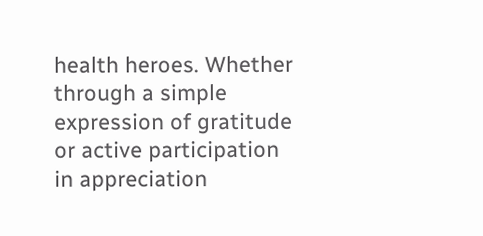health heroes. Whether through a simple expression of gratitude or active participation in appreciation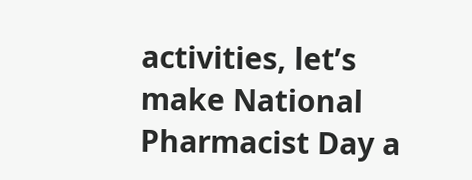activities, let’s make National Pharmacist Day a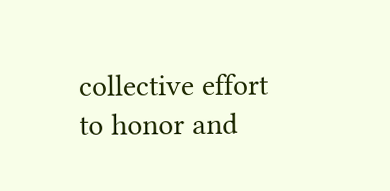collective effort to honor and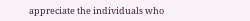appreciate the individuals who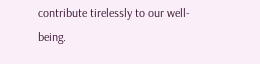contribute tirelessly to our well-being.